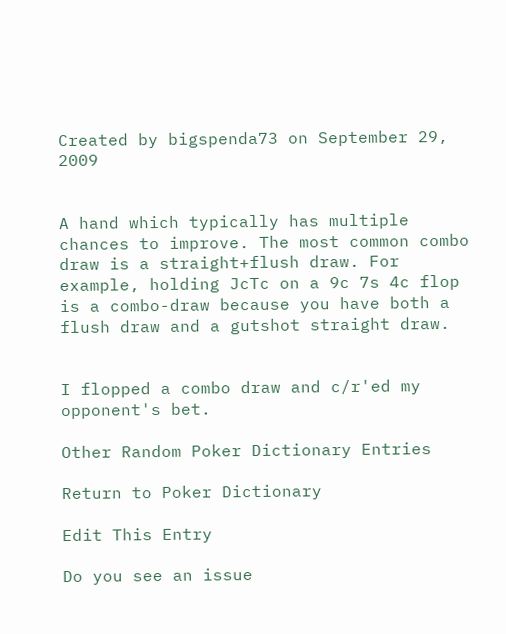Created by bigspenda73 on September 29, 2009


A hand which typically has multiple chances to improve. The most common combo draw is a straight+flush draw. For example, holding JcTc on a 9c 7s 4c flop is a combo-draw because you have both a flush draw and a gutshot straight draw.


I flopped a combo draw and c/r'ed my opponent's bet.

Other Random Poker Dictionary Entries

Return to Poker Dictionary

Edit This Entry

Do you see an issue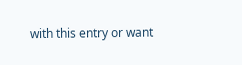with this entry or want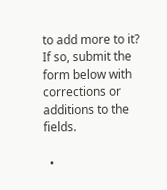to add more to it? If so, submit the form below with corrections or additions to the fields.

  •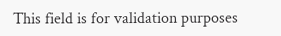This field is for validation purposes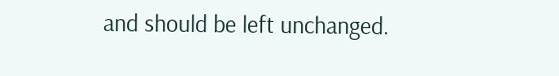and should be left unchanged.